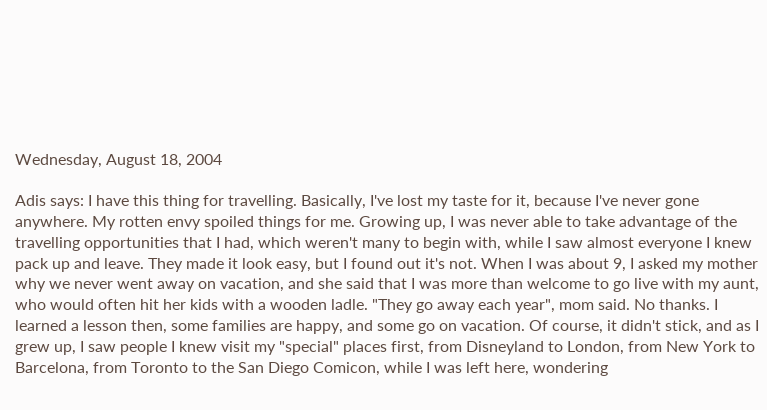Wednesday, August 18, 2004

Adis says: I have this thing for travelling. Basically, I've lost my taste for it, because I've never gone anywhere. My rotten envy spoiled things for me. Growing up, I was never able to take advantage of the travelling opportunities that I had, which weren't many to begin with, while I saw almost everyone I knew pack up and leave. They made it look easy, but I found out it's not. When I was about 9, I asked my mother why we never went away on vacation, and she said that I was more than welcome to go live with my aunt, who would often hit her kids with a wooden ladle. "They go away each year", mom said. No thanks. I learned a lesson then, some families are happy, and some go on vacation. Of course, it didn't stick, and as I grew up, I saw people I knew visit my "special" places first, from Disneyland to London, from New York to Barcelona, from Toronto to the San Diego Comicon, while I was left here, wondering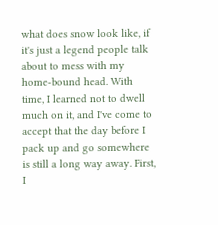what does snow look like, if it's just a legend people talk about to mess with my home-bound head. With time, I learned not to dwell much on it, and I've come to accept that the day before I pack up and go somewhere is still a long way away. First, I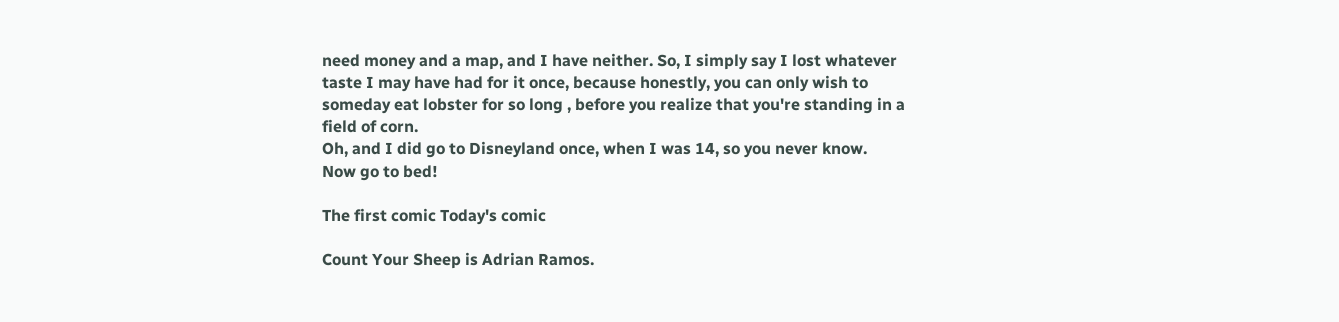need money and a map, and I have neither. So, I simply say I lost whatever taste I may have had for it once, because honestly, you can only wish to someday eat lobster for so long , before you realize that you're standing in a field of corn.
Oh, and I did go to Disneyland once, when I was 14, so you never know.
Now go to bed!

The first comic Today's comic

Count Your Sheep is Adrian Ramos.